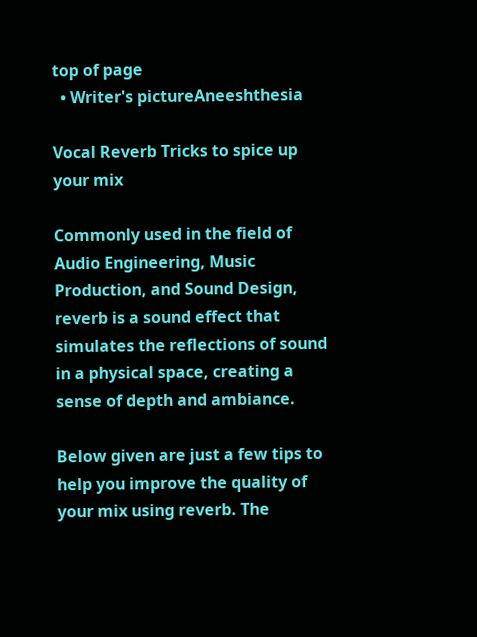top of page
  • Writer's pictureAneeshthesia

Vocal Reverb Tricks to spice up your mix

Commonly used in the field of Audio Engineering, Music Production, and Sound Design, reverb is a sound effect that simulates the reflections of sound in a physical space, creating a sense of depth and ambiance.

Below given are just a few tips to help you improve the quality of your mix using reverb. The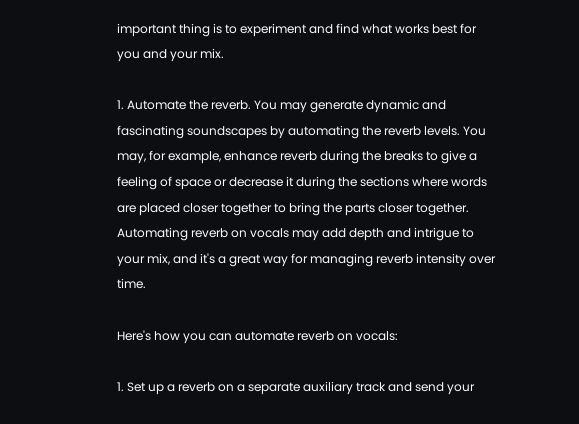important thing is to experiment and find what works best for you and your mix.

1. Automate the reverb. You may generate dynamic and fascinating soundscapes by automating the reverb levels. You may, for example, enhance reverb during the breaks to give a feeling of space or decrease it during the sections where words are placed closer together to bring the parts closer together. Automating reverb on vocals may add depth and intrigue to your mix, and it's a great way for managing reverb intensity over time.

Here's how you can automate reverb on vocals:

1. Set up a reverb on a separate auxiliary track and send your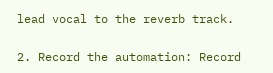lead vocal to the reverb track.

2. Record the automation: Record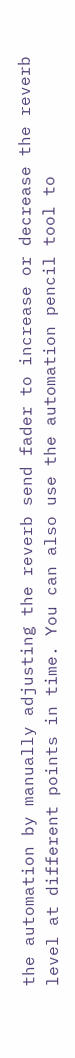the automation by manually adjusting the reverb send fader to increase or decrease the reverb level at different points in time. You can also use the automation pencil tool to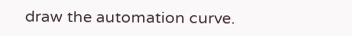draw the automation curve.